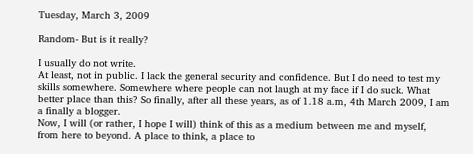Tuesday, March 3, 2009

Random- But is it really?

I usually do not write.
At least, not in public. I lack the general security and confidence. But I do need to test my skills somewhere. Somewhere where people can not laugh at my face if I do suck. What better place than this? So finally, after all these years, as of 1.18 a.m, 4th March 2009, I am a finally a blogger.
Now, I will (or rather, I hope I will) think of this as a medium between me and myself, from here to beyond. A place to think, a place to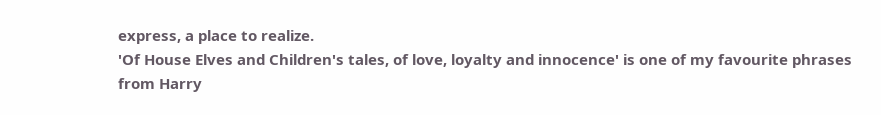express, a place to realize.
'Of House Elves and Children's tales, of love, loyalty and innocence' is one of my favourite phrases from Harry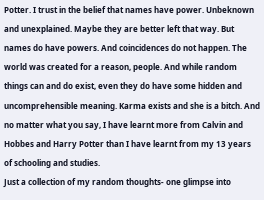Potter. I trust in the belief that names have power. Unbeknown and unexplained. Maybe they are better left that way. But names do have powers. And coincidences do not happen. The world was created for a reason, people. And while random things can and do exist, even they do have some hidden and uncomprehensible meaning. Karma exists and she is a bitch. And no matter what you say, I have learnt more from Calvin and Hobbes and Harry Potter than I have learnt from my 13 years of schooling and studies.
Just a collection of my random thoughts- one glimpse into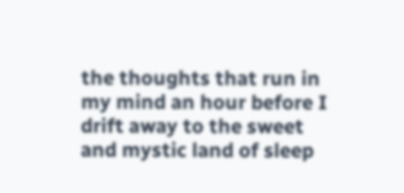the thoughts that run in my mind an hour before I drift away to the sweet and mystic land of sleep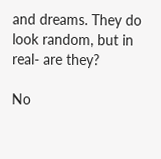and dreams. They do look random, but in real- are they?

No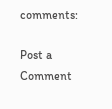comments:

Post a Comment